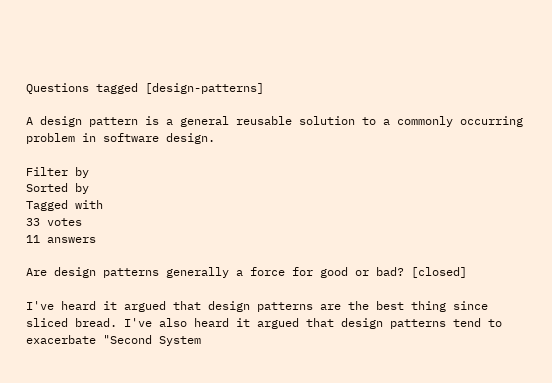Questions tagged [design-patterns]

A design pattern is a general reusable solution to a commonly occurring problem in software design.

Filter by
Sorted by
Tagged with
33 votes
11 answers

Are design patterns generally a force for good or bad? [closed]

I've heard it argued that design patterns are the best thing since sliced bread. I've also heard it argued that design patterns tend to exacerbate "Second System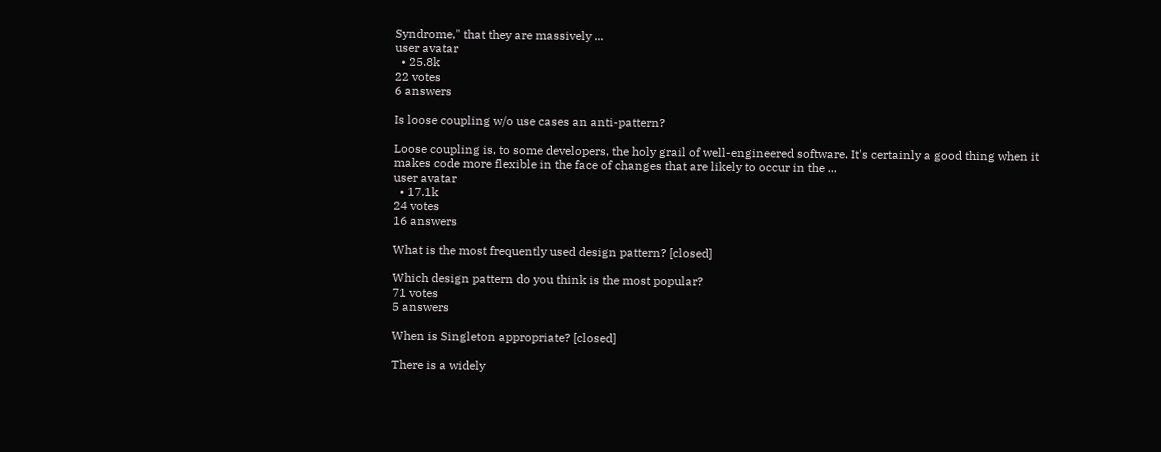Syndrome," that they are massively ...
user avatar
  • 25.8k
22 votes
6 answers

Is loose coupling w/o use cases an anti-pattern?

Loose coupling is, to some developers, the holy grail of well-engineered software. It's certainly a good thing when it makes code more flexible in the face of changes that are likely to occur in the ...
user avatar
  • 17.1k
24 votes
16 answers

What is the most frequently used design pattern? [closed]

Which design pattern do you think is the most popular?
71 votes
5 answers

When is Singleton appropriate? [closed]

There is a widely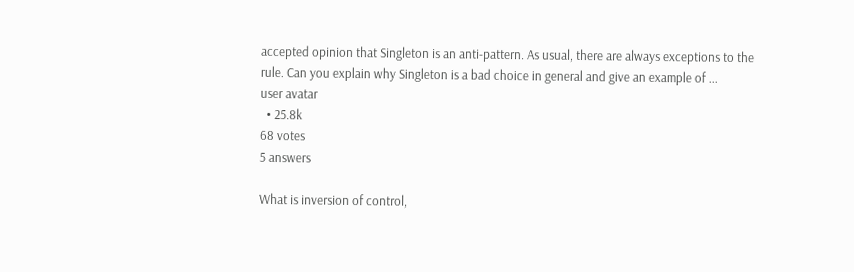accepted opinion that Singleton is an anti-pattern. As usual, there are always exceptions to the rule. Can you explain why Singleton is a bad choice in general and give an example of ...
user avatar
  • 25.8k
68 votes
5 answers

What is inversion of control,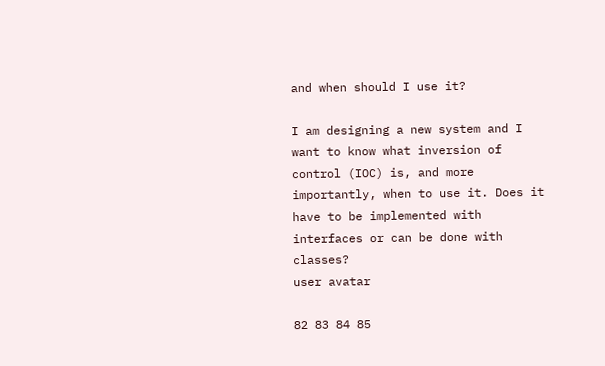and when should I use it?

I am designing a new system and I want to know what inversion of control (IOC) is, and more importantly, when to use it. Does it have to be implemented with interfaces or can be done with classes?
user avatar

82 83 84 85